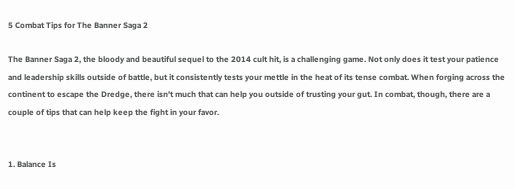5 Combat Tips for The Banner Saga 2

The Banner Saga 2, the bloody and beautiful sequel to the 2014 cult hit, is a challenging game. Not only does it test your patience and leadership skills outside of battle, but it consistently tests your mettle in the heat of its tense combat. When forging across the continent to escape the Dredge, there isn't much that can help you outside of trusting your gut. In combat, though, there are a couple of tips that can help keep the fight in your favor.


1. Balance Is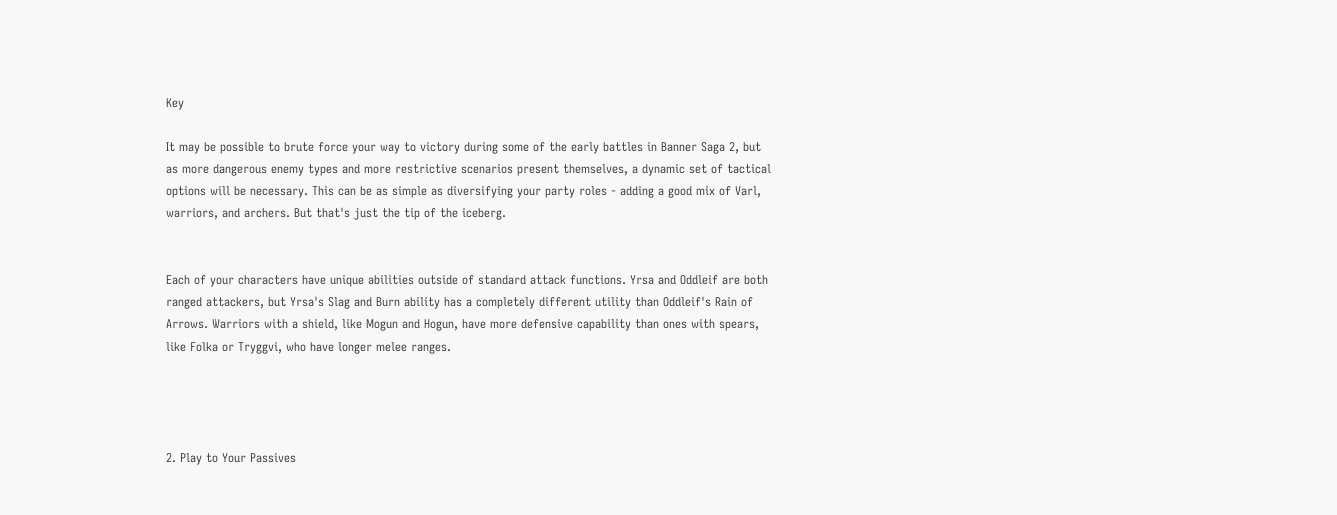Key

It may be possible to brute force your way to victory during some of the early battles in Banner Saga 2, but as more dangerous enemy types and more restrictive scenarios present themselves, a dynamic set of tactical options will be necessary. This can be as simple as diversifying your party roles - adding a good mix of Varl, warriors, and archers. But that's just the tip of the iceberg.


Each of your characters have unique abilities outside of standard attack functions. Yrsa and Oddleif are both ranged attackers, but Yrsa's Slag and Burn ability has a completely different utility than Oddleif's Rain of Arrows. Warriors with a shield, like Mogun and Hogun, have more defensive capability than ones with spears, like Folka or Tryggvi, who have longer melee ranges.




2. Play to Your Passives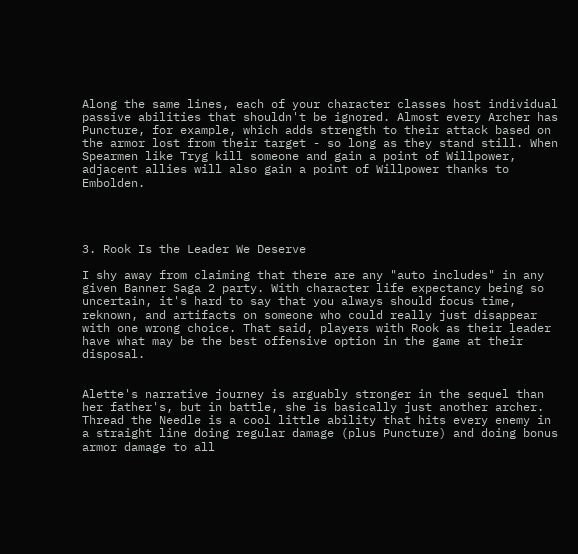Along the same lines, each of your character classes host individual passive abilities that shouldn't be ignored. Almost every Archer has Puncture, for example, which adds strength to their attack based on the armor lost from their target - so long as they stand still. When Spearmen like Tryg kill someone and gain a point of Willpower, adjacent allies will also gain a point of Willpower thanks to Embolden.




3. Rook Is the Leader We Deserve

I shy away from claiming that there are any "auto includes" in any given Banner Saga 2 party. With character life expectancy being so uncertain, it's hard to say that you always should focus time, reknown, and artifacts on someone who could really just disappear with one wrong choice. That said, players with Rook as their leader have what may be the best offensive option in the game at their disposal.


Alette's narrative journey is arguably stronger in the sequel than her father's, but in battle, she is basically just another archer. Thread the Needle is a cool little ability that hits every enemy in a straight line doing regular damage (plus Puncture) and doing bonus armor damage to all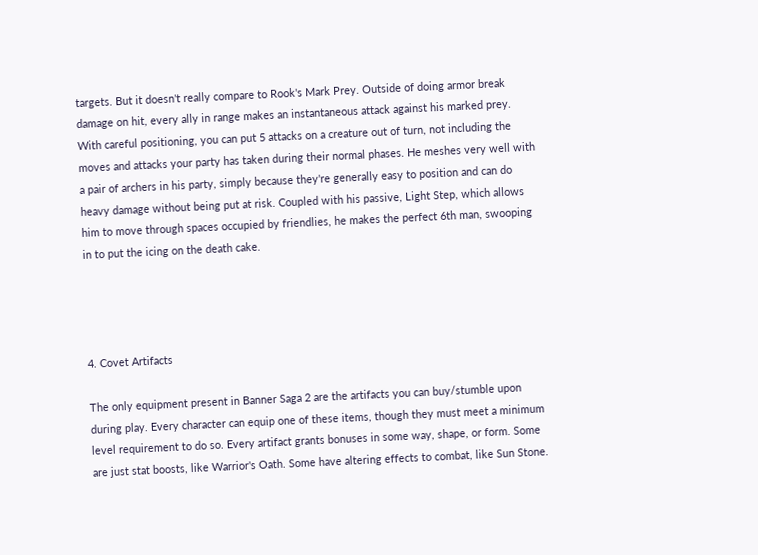targets. But it doesn't really compare to Rook's Mark Prey. Outside of doing armor break damage on hit, every ally in range makes an instantaneous attack against his marked prey. With careful positioning, you can put 5 attacks on a creature out of turn, not including the moves and attacks your party has taken during their normal phases. He meshes very well with a pair of archers in his party, simply because they're generally easy to position and can do heavy damage without being put at risk. Coupled with his passive, Light Step, which allows him to move through spaces occupied by friendlies, he makes the perfect 6th man, swooping in to put the icing on the death cake.




4. Covet Artifacts

The only equipment present in Banner Saga 2 are the artifacts you can buy/stumble upon during play. Every character can equip one of these items, though they must meet a minimum level requirement to do so. Every artifact grants bonuses in some way, shape, or form. Some are just stat boosts, like Warrior's Oath. Some have altering effects to combat, like Sun Stone.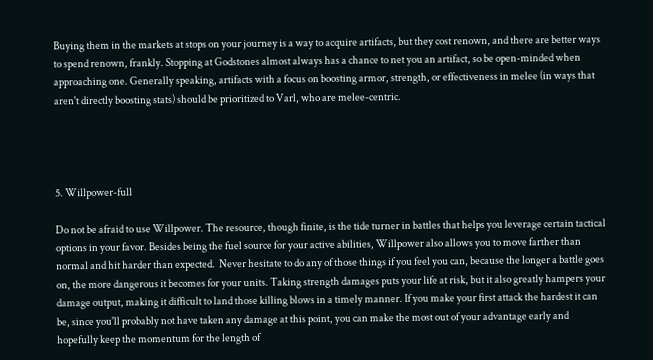Buying them in the markets at stops on your journey is a way to acquire artifacts, but they cost renown, and there are better ways to spend renown, frankly. Stopping at Godstones almost always has a chance to net you an artifact, so be open-minded when approaching one. Generally speaking, artifacts with a focus on boosting armor, strength, or effectiveness in melee (in ways that aren't directly boosting stats) should be prioritized to Varl, who are melee-centric.




5. Willpower-full

Do not be afraid to use Willpower. The resource, though finite, is the tide turner in battles that helps you leverage certain tactical options in your favor. Besides being the fuel source for your active abilities, Willpower also allows you to move farther than normal and hit harder than expected.  Never hesitate to do any of those things if you feel you can, because the longer a battle goes on, the more dangerous it becomes for your units. Taking strength damages puts your life at risk, but it also greatly hampers your damage output, making it difficult to land those killing blows in a timely manner. If you make your first attack the hardest it can be, since you'll probably not have taken any damage at this point, you can make the most out of your advantage early and hopefully keep the momentum for the length of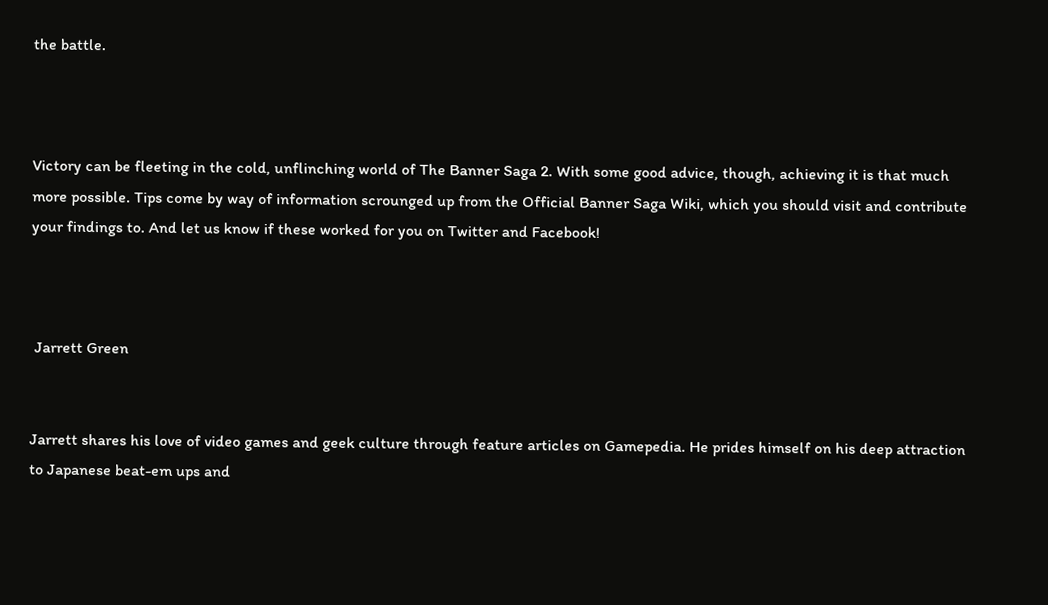the battle.



Victory can be fleeting in the cold, unflinching world of The Banner Saga 2. With some good advice, though, achieving it is that much more possible. Tips come by way of information scrounged up from the Official Banner Saga Wiki, which you should visit and contribute your findings to. And let us know if these worked for you on Twitter and Facebook!



 Jarrett Green


Jarrett shares his love of video games and geek culture through feature articles on Gamepedia. He prides himself on his deep attraction to Japanese beat-em ups and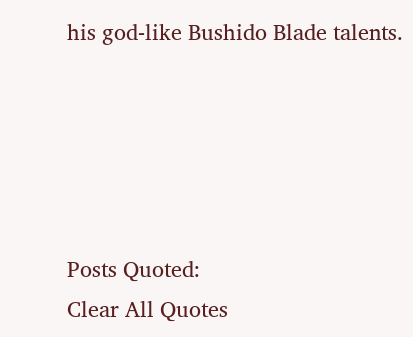his god-like Bushido Blade talents.





Posts Quoted:
Clear All Quotes